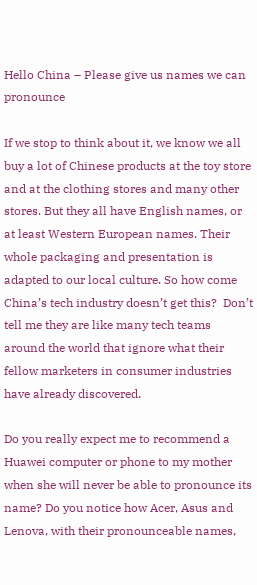Hello China – Please give us names we can pronounce

If we stop to think about it, we know we all buy a lot of Chinese products at the toy store and at the clothing stores and many other stores. But they all have English names, or at least Western European names. Their whole packaging and presentation is adapted to our local culture. So how come China’s tech industry doesn’t get this?  Don’t tell me they are like many tech teams around the world that ignore what their fellow marketers in consumer industries have already discovered.

Do you really expect me to recommend a Huawei computer or phone to my mother when she will never be able to pronounce its name? Do you notice how Acer, Asus and Lenova, with their pronounceable names,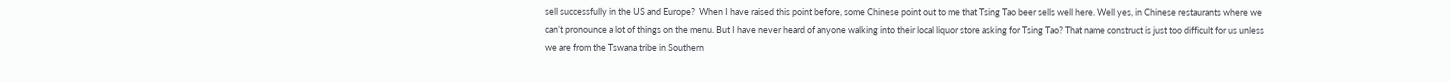sell successfully in the US and Europe?  When I have raised this point before, some Chinese point out to me that Tsing Tao beer sells well here. Well yes, in Chinese restaurants where we can’t pronounce a lot of things on the menu. But I have never heard of anyone walking into their local liquor store asking for Tsing Tao? That name construct is just too difficult for us unless we are from the Tswana tribe in Southern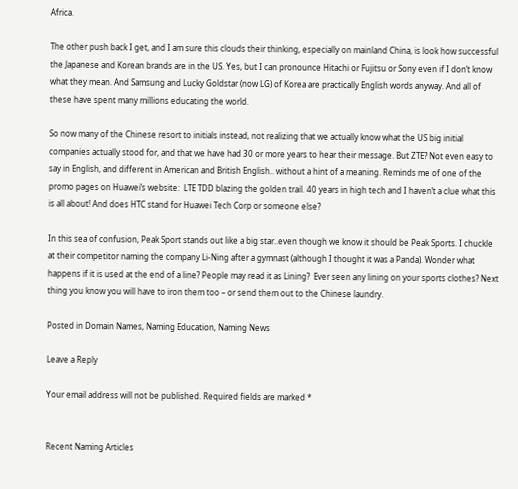Africa.

The other push back I get, and I am sure this clouds their thinking, especially on mainland China, is look how successful the Japanese and Korean brands are in the US. Yes, but I can pronounce Hitachi or Fujitsu or Sony even if I don’t know what they mean. And Samsung and Lucky Goldstar (now LG) of Korea are practically English words anyway. And all of these have spent many millions educating the world.

So now many of the Chinese resort to initials instead, not realizing that we actually know what the US big initial companies actually stood for, and that we have had 30 or more years to hear their message. But ZTE? Not even easy to say in English, and different in American and British English.. without a hint of a meaning. Reminds me of one of the promo pages on Huawei’s website:  LTE TDD blazing the golden trail. 40 years in high tech and I haven’t a clue what this is all about! And does HTC stand for Huawei Tech Corp or someone else?

In this sea of confusion, Peak Sport stands out like a big star..even though we know it should be Peak Sports. I chuckle at their competitor naming the company Li-Ning after a gymnast (although I thought it was a Panda). Wonder what happens if it is used at the end of a line? People may read it as Lining?  Ever seen any lining on your sports clothes? Next thing you know you will have to iron them too – or send them out to the Chinese laundry.

Posted in Domain Names, Naming Education, Naming News

Leave a Reply

Your email address will not be published. Required fields are marked *


Recent Naming Articles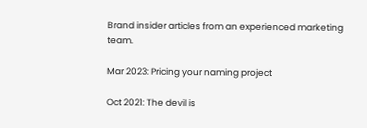Brand insider articles from an experienced marketing team.

Mar 2023: Pricing your naming project

Oct 2021: The devil is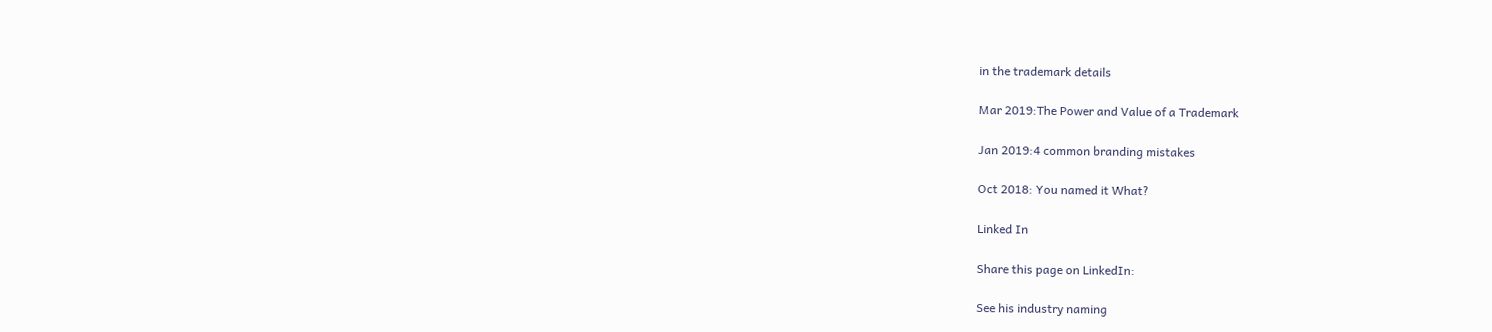in the trademark details

Mar 2019:The Power and Value of a Trademark

Jan 2019:4 common branding mistakes

Oct 2018: You named it What?

Linked In

Share this page on LinkedIn:

See his industry naming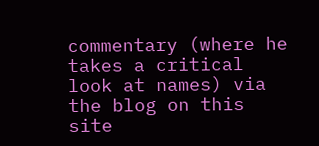commentary (where he takes a critical look at names) via the blog on this site